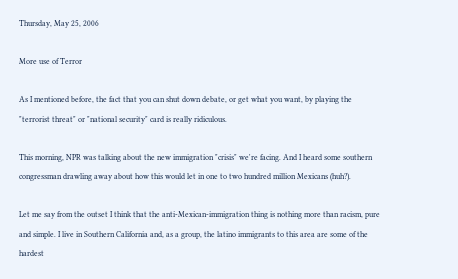Thursday, May 25, 2006

More use of Terror

As I mentioned before, the fact that you can shut down debate, or get what you want, by playing the "terrorist threat" or "national security" card is really ridiculous.

This morning, NPR was talking about the new immigration "crisis" we're facing. And I heard some southern congressman drawling away about how this would let in one to two hundred million Mexicans (huh?).

Let me say from the outset I think that the anti-Mexican-immigration thing is nothing more than racism, pure and simple. I live in Southern California and, as a group, the latino immigrants to this area are some of the hardest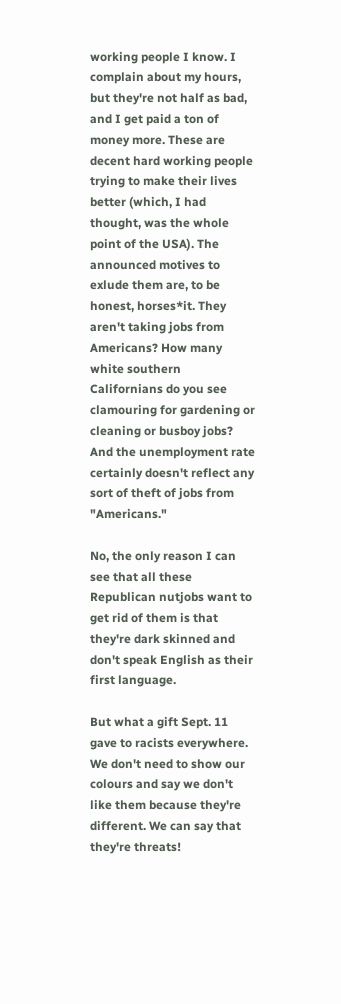working people I know. I complain about my hours, but they're not half as bad, and I get paid a ton of money more. These are decent hard working people trying to make their lives better (which, I had thought, was the whole point of the USA). The announced motives to exlude them are, to be honest, horses*it. They aren't taking jobs from Americans? How many white southern Californians do you see clamouring for gardening or cleaning or busboy jobs? And the unemployment rate certainly doesn't reflect any sort of theft of jobs from "Americans."

No, the only reason I can see that all these Republican nutjobs want to get rid of them is that they're dark skinned and don't speak English as their first language.

But what a gift Sept. 11 gave to racists everywhere. We don't need to show our colours and say we don't like them because they're different. We can say that they're threats!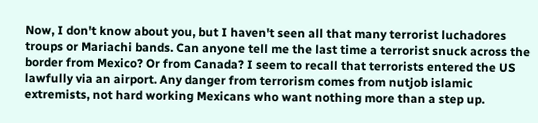Now, I don't know about you, but I haven't seen all that many terrorist luchadores troups or Mariachi bands. Can anyone tell me the last time a terrorist snuck across the border from Mexico? Or from Canada? I seem to recall that terrorists entered the US lawfully via an airport. Any danger from terrorism comes from nutjob islamic extremists, not hard working Mexicans who want nothing more than a step up.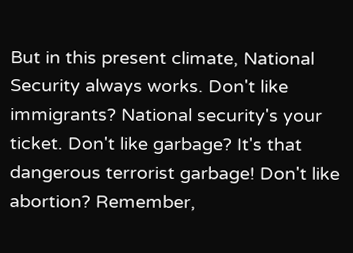But in this present climate, National Security always works. Don't like immigrants? National security's your ticket. Don't like garbage? It's that dangerous terrorist garbage! Don't like abortion? Remember,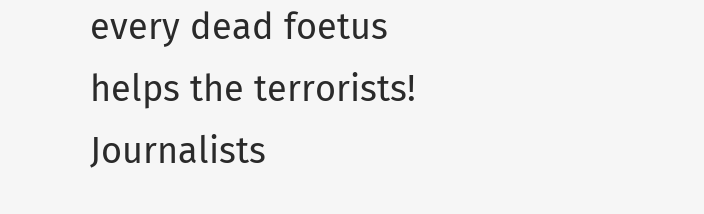every dead foetus helps the terrorists! Journalists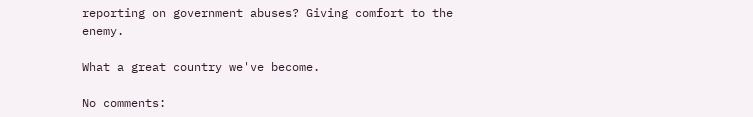reporting on government abuses? Giving comfort to the enemy.

What a great country we've become.

No comments: